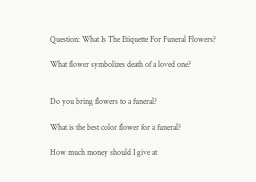Question: What Is The Etiquette For Funeral Flowers?

What flower symbolizes death of a loved one?


Do you bring flowers to a funeral?

What is the best color flower for a funeral?

How much money should I give at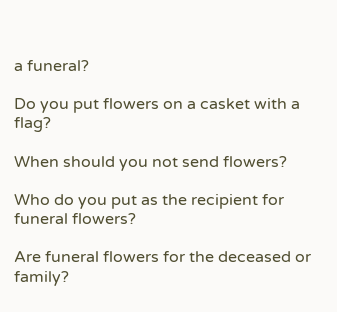a funeral?

Do you put flowers on a casket with a flag?

When should you not send flowers?

Who do you put as the recipient for funeral flowers?

Are funeral flowers for the deceased or family?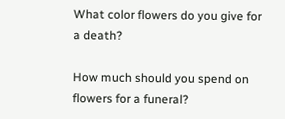What color flowers do you give for a death?

How much should you spend on flowers for a funeral?